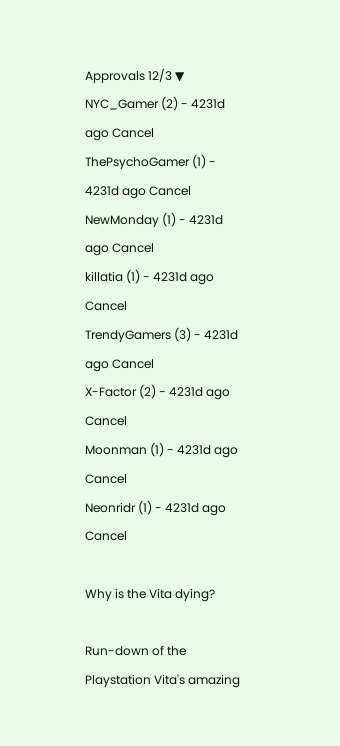Approvals 12/3 ▼
NYC_Gamer (2) - 4231d ago Cancel
ThePsychoGamer (1) - 4231d ago Cancel
NewMonday (1) - 4231d ago Cancel
killatia (1) - 4231d ago Cancel
TrendyGamers (3) - 4231d ago Cancel
X-Factor (2) - 4231d ago Cancel
Moonman (1) - 4231d ago Cancel
Neonridr (1) - 4231d ago Cancel

Why is the Vita dying?

Run-down of the Playstation Vita's amazing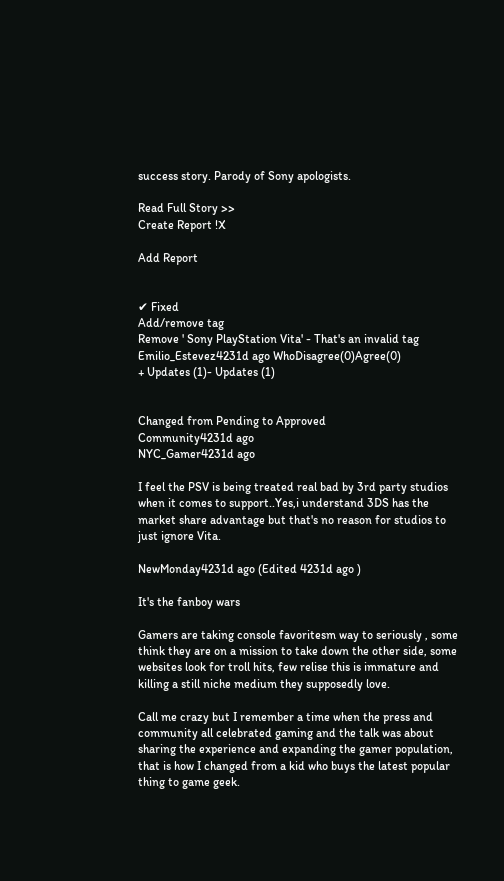success story. Parody of Sony apologists.

Read Full Story >>
Create Report !X

Add Report


✔ Fixed
Add/remove tag
Remove ' Sony PlayStation Vita' - That's an invalid tag
Emilio_Estevez4231d ago WhoDisagree(0)Agree(0)
+ Updates (1)- Updates (1)


Changed from Pending to Approved
Community4231d ago
NYC_Gamer4231d ago

I feel the PSV is being treated real bad by 3rd party studios when it comes to support..Yes,i understand 3DS has the market share advantage but that's no reason for studios to just ignore Vita.

NewMonday4231d ago (Edited 4231d ago )

It's the fanboy wars

Gamers are taking console favoritesm way to seriously , some think they are on a mission to take down the other side, some websites look for troll hits, few relise this is immature and killing a still niche medium they supposedly love.

Call me crazy but I remember a time when the press and community all celebrated gaming and the talk was about sharing the experience and expanding the gamer population, that is how I changed from a kid who buys the latest popular thing to game geek.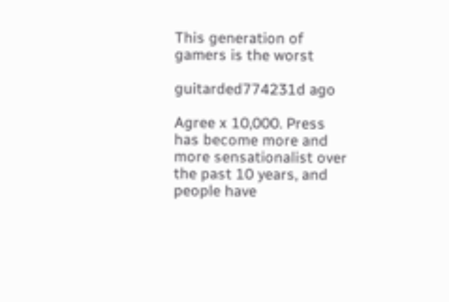This generation of gamers is the worst

guitarded774231d ago

Agree x 10,000. Press has become more and more sensationalist over the past 10 years, and people have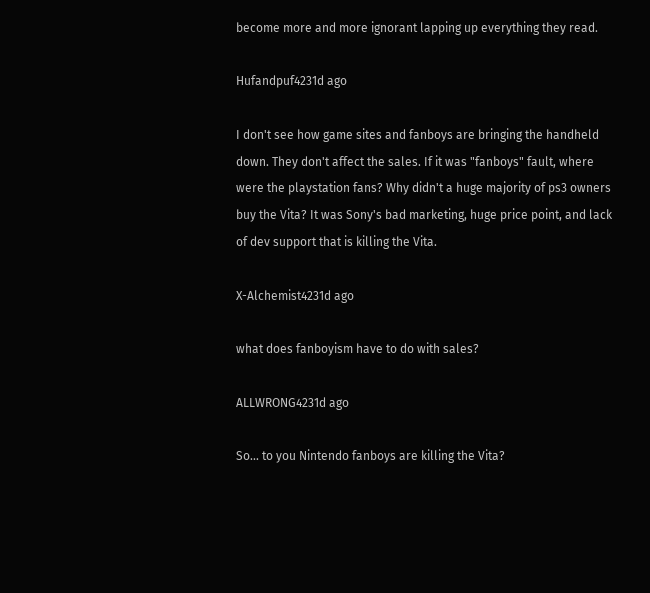become more and more ignorant lapping up everything they read.

Hufandpuf4231d ago

I don't see how game sites and fanboys are bringing the handheld down. They don't affect the sales. If it was "fanboys" fault, where were the playstation fans? Why didn't a huge majority of ps3 owners buy the Vita? It was Sony's bad marketing, huge price point, and lack of dev support that is killing the Vita.

X-Alchemist4231d ago

what does fanboyism have to do with sales?

ALLWRONG4231d ago

So... to you Nintendo fanboys are killing the Vita?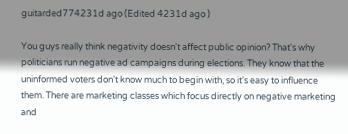guitarded774231d ago (Edited 4231d ago )

You guys really think negativity doesn't affect public opinion? That's why politicians run negative ad campaigns during elections. They know that the uninformed voters don't know much to begin with, so it's easy to influence them. There are marketing classes which focus directly on negative marketing and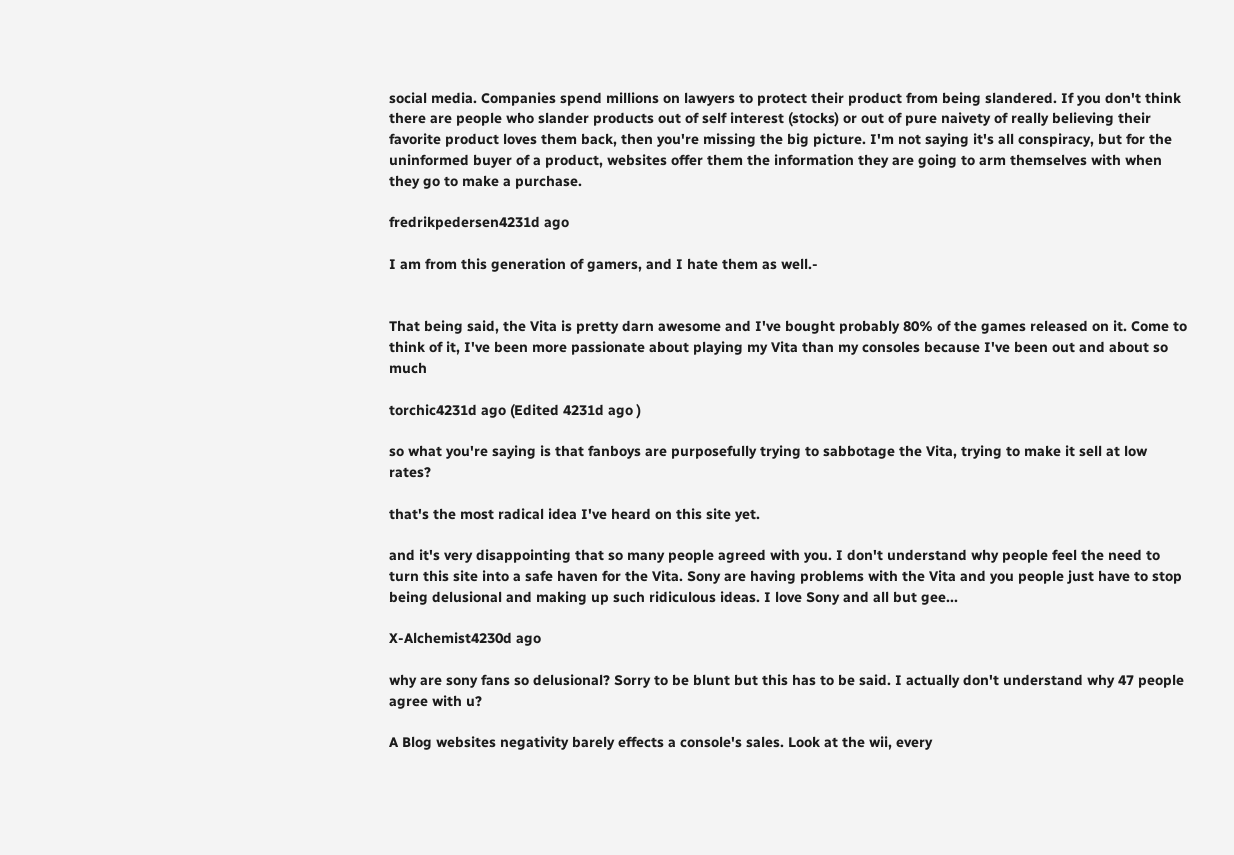social media. Companies spend millions on lawyers to protect their product from being slandered. If you don't think there are people who slander products out of self interest (stocks) or out of pure naivety of really believing their favorite product loves them back, then you're missing the big picture. I'm not saying it's all conspiracy, but for the uninformed buyer of a product, websites offer them the information they are going to arm themselves with when they go to make a purchase.

fredrikpedersen4231d ago

I am from this generation of gamers, and I hate them as well.-


That being said, the Vita is pretty darn awesome and I've bought probably 80% of the games released on it. Come to think of it, I've been more passionate about playing my Vita than my consoles because I've been out and about so much

torchic4231d ago (Edited 4231d ago )

so what you're saying is that fanboys are purposefully trying to sabbotage the Vita, trying to make it sell at low rates?

that's the most radical idea I've heard on this site yet.

and it's very disappointing that so many people agreed with you. I don't understand why people feel the need to turn this site into a safe haven for the Vita. Sony are having problems with the Vita and you people just have to stop being delusional and making up such ridiculous ideas. I love Sony and all but gee...

X-Alchemist4230d ago

why are sony fans so delusional? Sorry to be blunt but this has to be said. I actually don't understand why 47 people agree with u?

A Blog websites negativity barely effects a console's sales. Look at the wii, every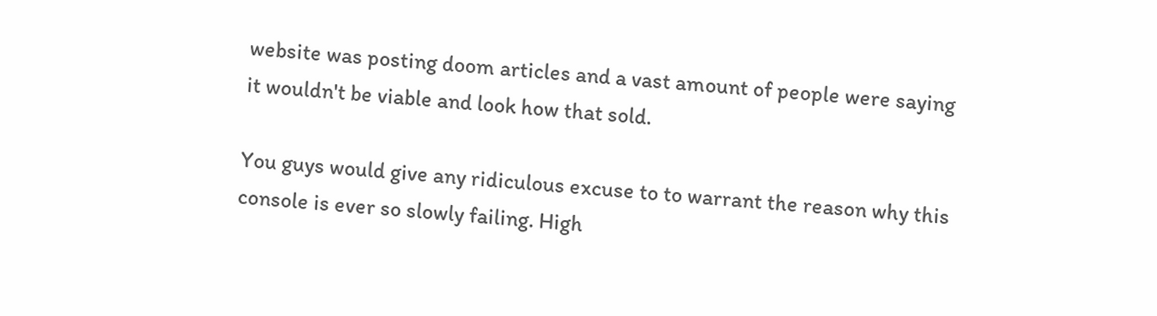website was posting doom articles and a vast amount of people were saying it wouldn't be viable and look how that sold.

You guys would give any ridiculous excuse to to warrant the reason why this console is ever so slowly failing. High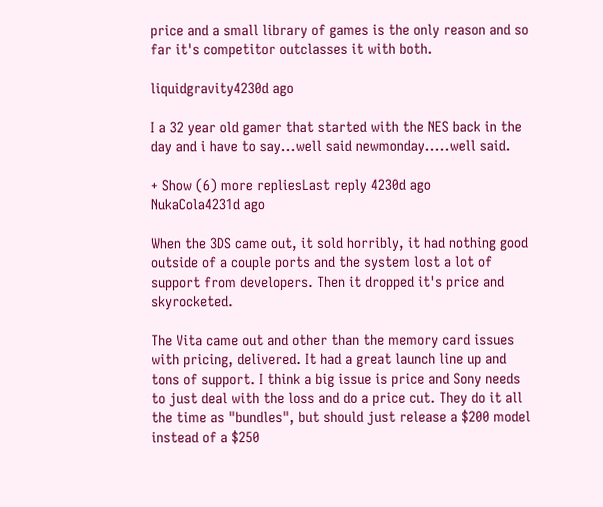price and a small library of games is the only reason and so far it's competitor outclasses it with both.

liquidgravity4230d ago

I a 32 year old gamer that started with the NES back in the day and i have to say...well said newmonday.....well said.

+ Show (6) more repliesLast reply 4230d ago
NukaCola4231d ago

When the 3DS came out, it sold horribly, it had nothing good outside of a couple ports and the system lost a lot of support from developers. Then it dropped it's price and skyrocketed.

The Vita came out and other than the memory card issues with pricing, delivered. It had a great launch line up and tons of support. I think a big issue is price and Sony needs to just deal with the loss and do a price cut. They do it all the time as "bundles", but should just release a $200 model instead of a $250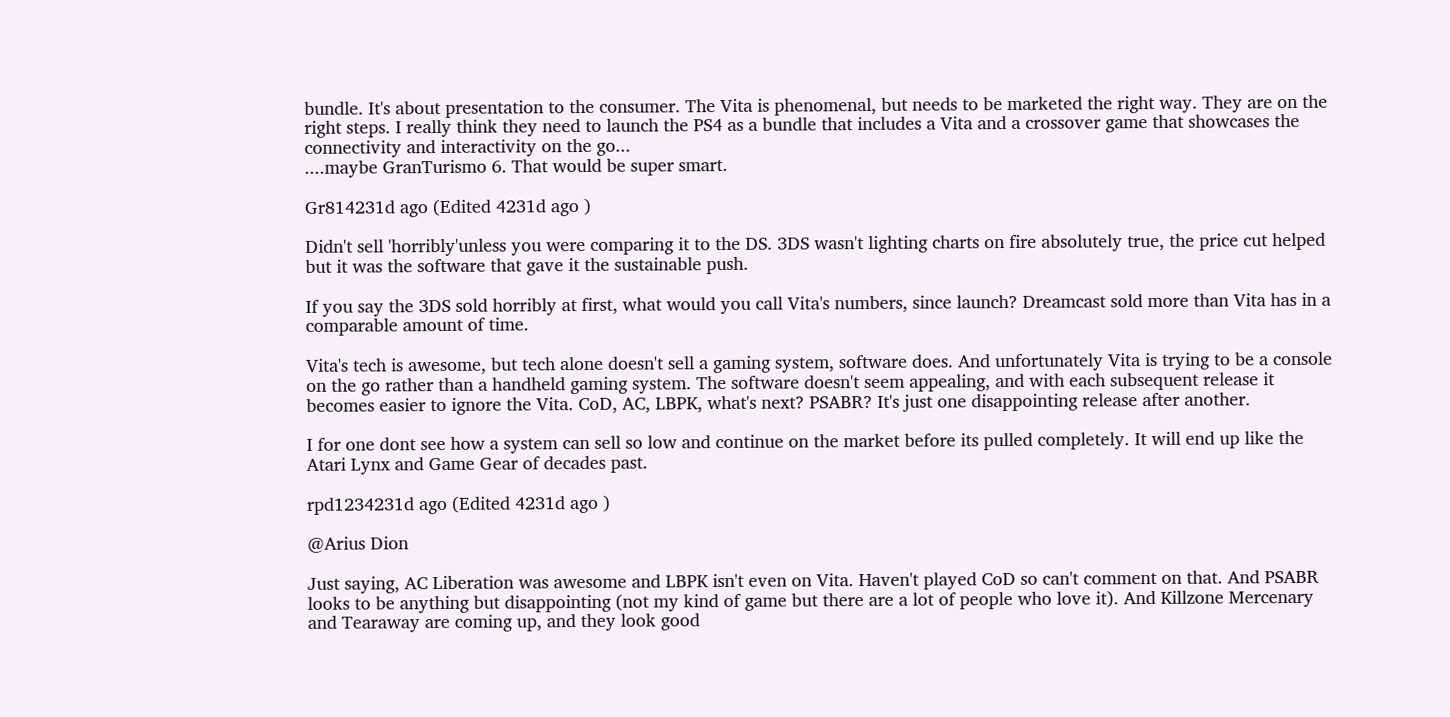bundle. It's about presentation to the consumer. The Vita is phenomenal, but needs to be marketed the right way. They are on the right steps. I really think they need to launch the PS4 as a bundle that includes a Vita and a crossover game that showcases the connectivity and interactivity on the go...
....maybe GranTurismo 6. That would be super smart.

Gr814231d ago (Edited 4231d ago )

Didn't sell 'horribly'unless you were comparing it to the DS. 3DS wasn't lighting charts on fire absolutely true, the price cut helped but it was the software that gave it the sustainable push.

If you say the 3DS sold horribly at first, what would you call Vita's numbers, since launch? Dreamcast sold more than Vita has in a comparable amount of time.

Vita's tech is awesome, but tech alone doesn't sell a gaming system, software does. And unfortunately Vita is trying to be a console on the go rather than a handheld gaming system. The software doesn't seem appealing, and with each subsequent release it becomes easier to ignore the Vita. CoD, AC, LBPK, what's next? PSABR? It's just one disappointing release after another.

I for one dont see how a system can sell so low and continue on the market before its pulled completely. It will end up like the Atari Lynx and Game Gear of decades past.

rpd1234231d ago (Edited 4231d ago )

@Arius Dion

Just saying, AC Liberation was awesome and LBPK isn't even on Vita. Haven't played CoD so can't comment on that. And PSABR looks to be anything but disappointing (not my kind of game but there are a lot of people who love it). And Killzone Mercenary and Tearaway are coming up, and they look good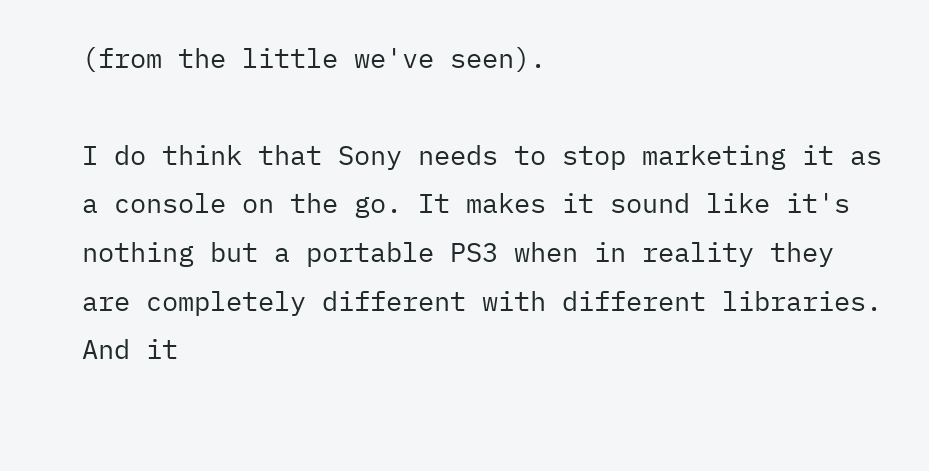(from the little we've seen).

I do think that Sony needs to stop marketing it as a console on the go. It makes it sound like it's nothing but a portable PS3 when in reality they are completely different with different libraries. And it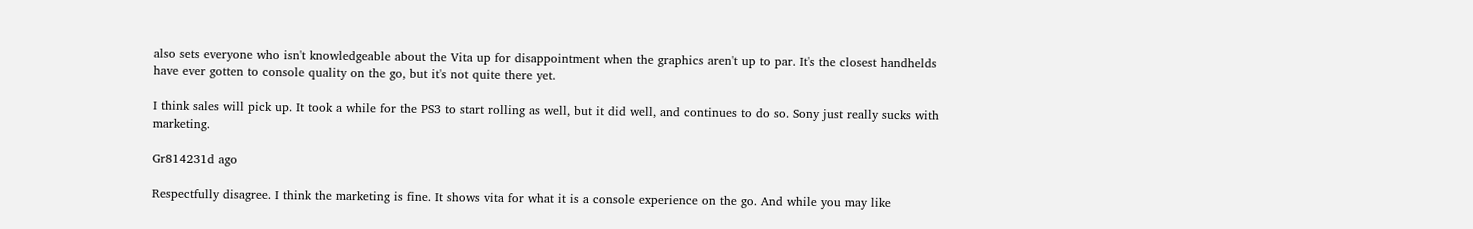also sets everyone who isn't knowledgeable about the Vita up for disappointment when the graphics aren't up to par. It's the closest handhelds have ever gotten to console quality on the go, but it's not quite there yet.

I think sales will pick up. It took a while for the PS3 to start rolling as well, but it did well, and continues to do so. Sony just really sucks with marketing.

Gr814231d ago

Respectfully disagree. I think the marketing is fine. It shows vita for what it is a console experience on the go. And while you may like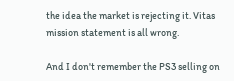the idea the market is rejecting it. Vitas mission statement is all wrong.

And I don't remember the PS3 selling on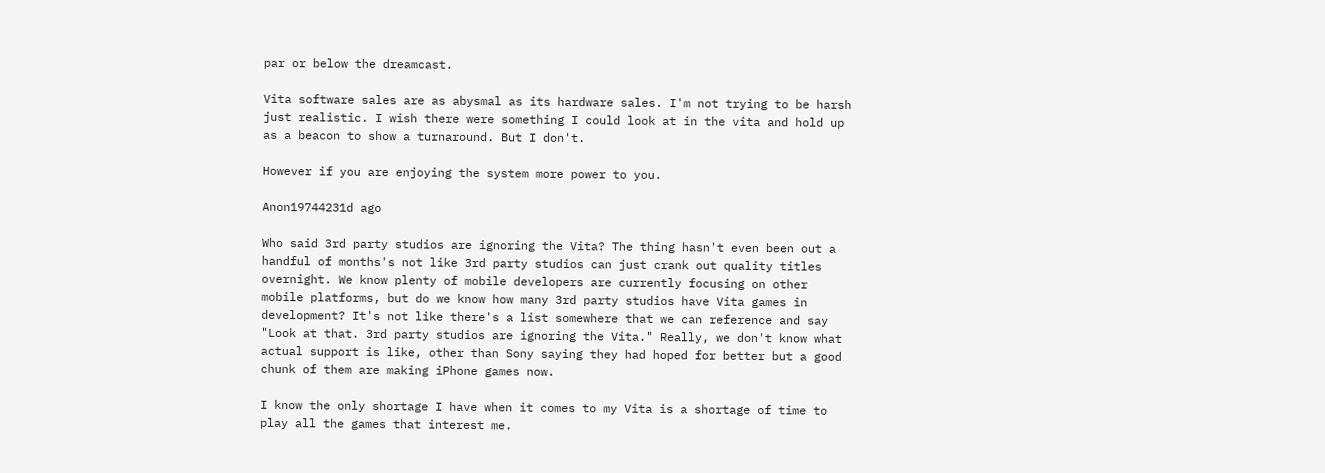par or below the dreamcast.

Vita software sales are as abysmal as its hardware sales. I'm not trying to be harsh just realistic. I wish there were something I could look at in the vita and hold up as a beacon to show a turnaround. But I don't.

However if you are enjoying the system more power to you.

Anon19744231d ago

Who said 3rd party studios are ignoring the Vita? The thing hasn't even been out a handful of months's not like 3rd party studios can just crank out quality titles overnight. We know plenty of mobile developers are currently focusing on other mobile platforms, but do we know how many 3rd party studios have Vita games in development? It's not like there's a list somewhere that we can reference and say "Look at that. 3rd party studios are ignoring the Vita." Really, we don't know what actual support is like, other than Sony saying they had hoped for better but a good chunk of them are making iPhone games now.

I know the only shortage I have when it comes to my Vita is a shortage of time to play all the games that interest me.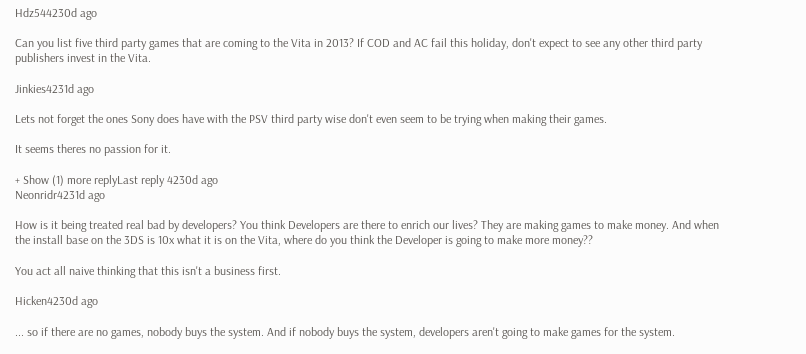Hdz544230d ago

Can you list five third party games that are coming to the Vita in 2013? If COD and AC fail this holiday, don't expect to see any other third party publishers invest in the Vita.

Jinkies4231d ago

Lets not forget the ones Sony does have with the PSV third party wise don't even seem to be trying when making their games.

It seems theres no passion for it.

+ Show (1) more replyLast reply 4230d ago
Neonridr4231d ago

How is it being treated real bad by developers? You think Developers are there to enrich our lives? They are making games to make money. And when the install base on the 3DS is 10x what it is on the Vita, where do you think the Developer is going to make more money??

You act all naive thinking that this isn't a business first.

Hicken4230d ago

... so if there are no games, nobody buys the system. And if nobody buys the system, developers aren't going to make games for the system.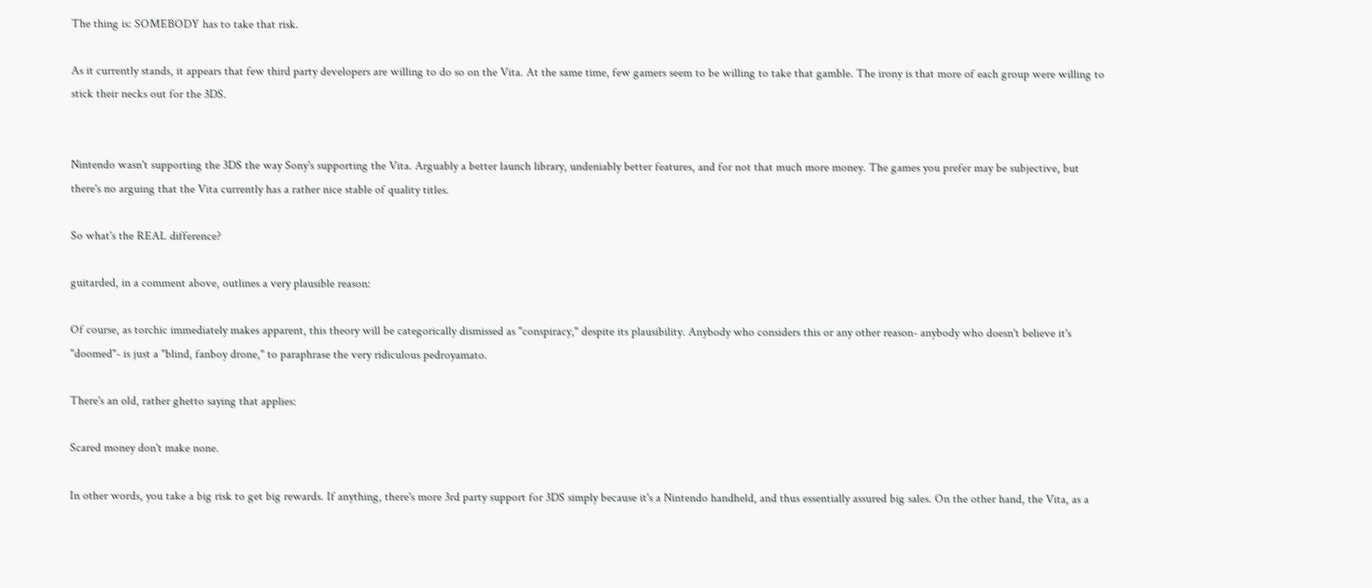The thing is: SOMEBODY has to take that risk.

As it currently stands, it appears that few third party developers are willing to do so on the Vita. At the same time, few gamers seem to be willing to take that gamble. The irony is that more of each group were willing to stick their necks out for the 3DS.


Nintendo wasn't supporting the 3DS the way Sony's supporting the Vita. Arguably a better launch library, undeniably better features, and for not that much more money. The games you prefer may be subjective, but there's no arguing that the Vita currently has a rather nice stable of quality titles.

So what's the REAL difference?

guitarded, in a comment above, outlines a very plausible reason:

Of course, as torchic immediately makes apparent, this theory will be categorically dismissed as "conspiracy," despite its plausibility. Anybody who considers this or any other reason- anybody who doesn't believe it's "doomed"- is just a "blind, fanboy drone," to paraphrase the very ridiculous pedroyamato.

There's an old, rather ghetto saying that applies:

Scared money don't make none.

In other words, you take a big risk to get big rewards. If anything, there's more 3rd party support for 3DS simply because it's a Nintendo handheld, and thus essentially assured big sales. On the other hand, the Vita, as a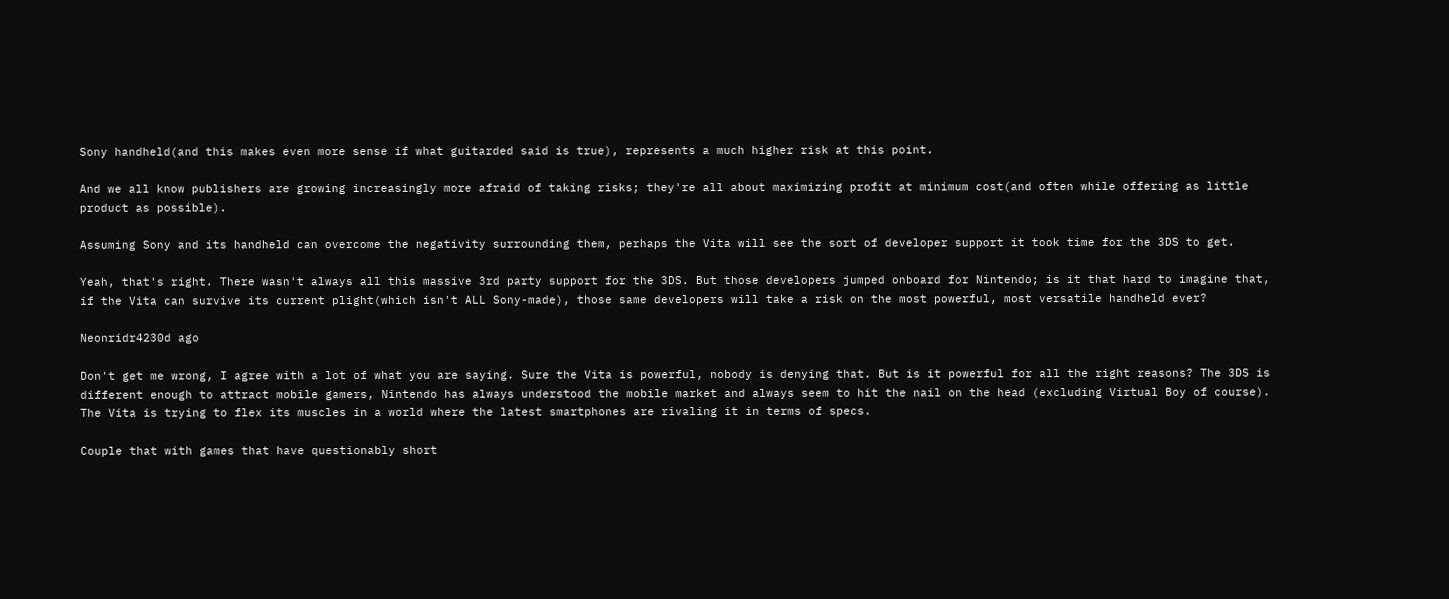Sony handheld(and this makes even more sense if what guitarded said is true), represents a much higher risk at this point.

And we all know publishers are growing increasingly more afraid of taking risks; they're all about maximizing profit at minimum cost(and often while offering as little product as possible).

Assuming Sony and its handheld can overcome the negativity surrounding them, perhaps the Vita will see the sort of developer support it took time for the 3DS to get.

Yeah, that's right. There wasn't always all this massive 3rd party support for the 3DS. But those developers jumped onboard for Nintendo; is it that hard to imagine that, if the Vita can survive its current plight(which isn't ALL Sony-made), those same developers will take a risk on the most powerful, most versatile handheld ever?

Neonridr4230d ago

Don't get me wrong, I agree with a lot of what you are saying. Sure the Vita is powerful, nobody is denying that. But is it powerful for all the right reasons? The 3DS is different enough to attract mobile gamers, Nintendo has always understood the mobile market and always seem to hit the nail on the head (excluding Virtual Boy of course). The Vita is trying to flex its muscles in a world where the latest smartphones are rivaling it in terms of specs.

Couple that with games that have questionably short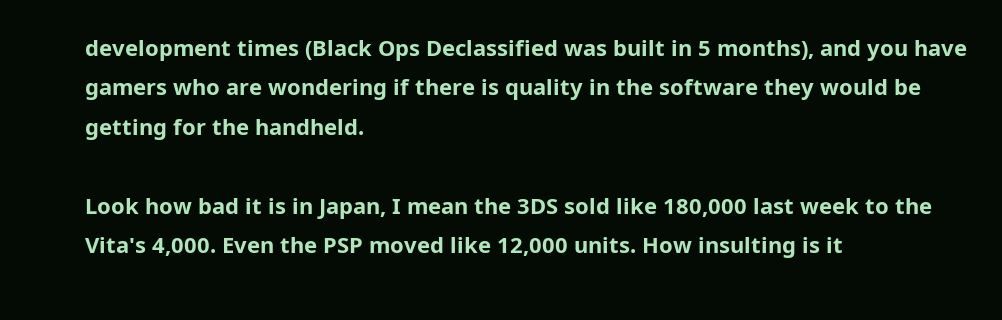development times (Black Ops Declassified was built in 5 months), and you have gamers who are wondering if there is quality in the software they would be getting for the handheld.

Look how bad it is in Japan, I mean the 3DS sold like 180,000 last week to the Vita's 4,000. Even the PSP moved like 12,000 units. How insulting is it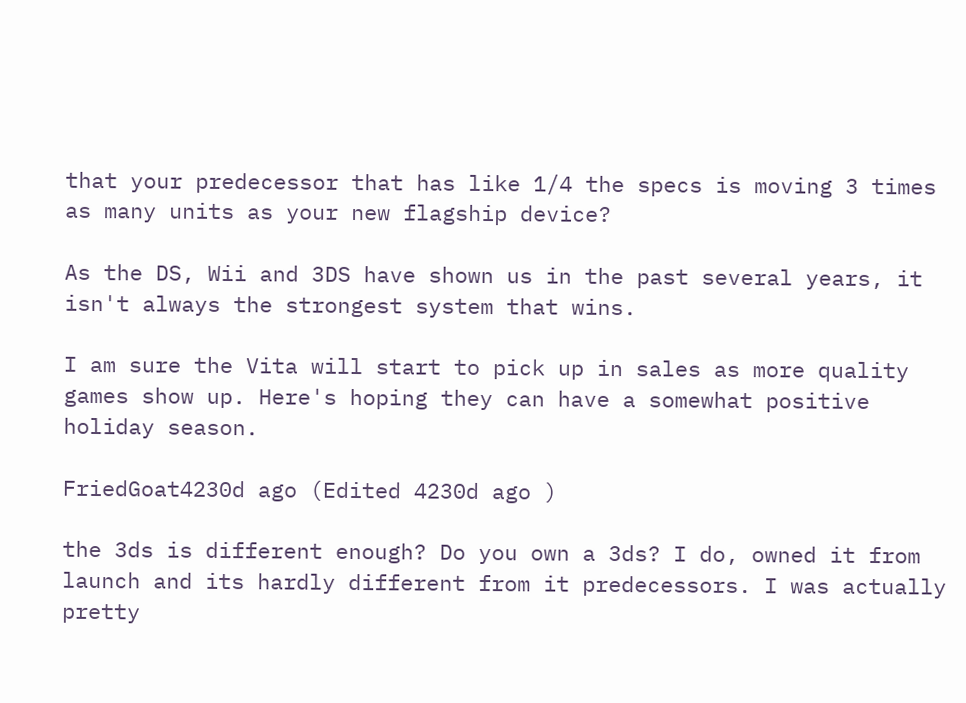that your predecessor that has like 1/4 the specs is moving 3 times as many units as your new flagship device?

As the DS, Wii and 3DS have shown us in the past several years, it isn't always the strongest system that wins.

I am sure the Vita will start to pick up in sales as more quality games show up. Here's hoping they can have a somewhat positive holiday season.

FriedGoat4230d ago (Edited 4230d ago )

the 3ds is different enough? Do you own a 3ds? I do, owned it from launch and its hardly different from it predecessors. I was actually pretty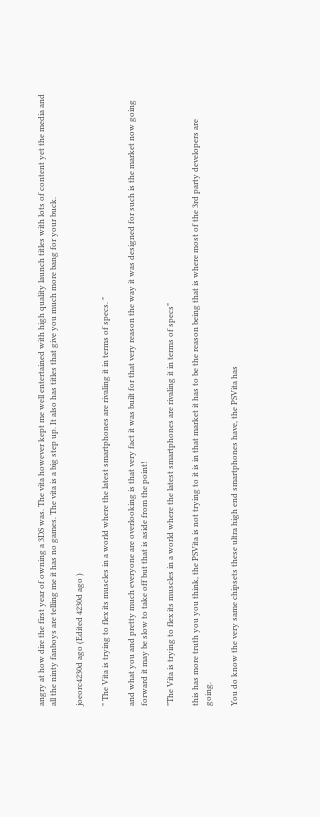angry at how dire the first year of owning a 3DS was. The vita however kept me well entertained with high quality launch titles with lots of content yet the media and all the ninty fanboys are telling me it has no games. The vita is a big step up. It also has titles that give you much more bang for your buck.

joeorc4230d ago (Edited 4230d ago )

" The Vita is trying to flex its muscles in a world where the latest smartphones are rivaling it in terms of specs. "

and what you and pretty much everyone are overlooking is that very fact it was built for that very reason the way it was designed for such is the market now going forward it may be slow to take off but that is aside from the point!

"The Vita is trying to flex its muscles in a world where the latest smartphones are rivaling it in terms of specs"

this has more truth you you think, the PSVita is not trying to it is in that market it has to be the reason being that is where most of the 3rd party developers are going.

You do know the very same chipsets these ultra high end smartphones have, the PSVita has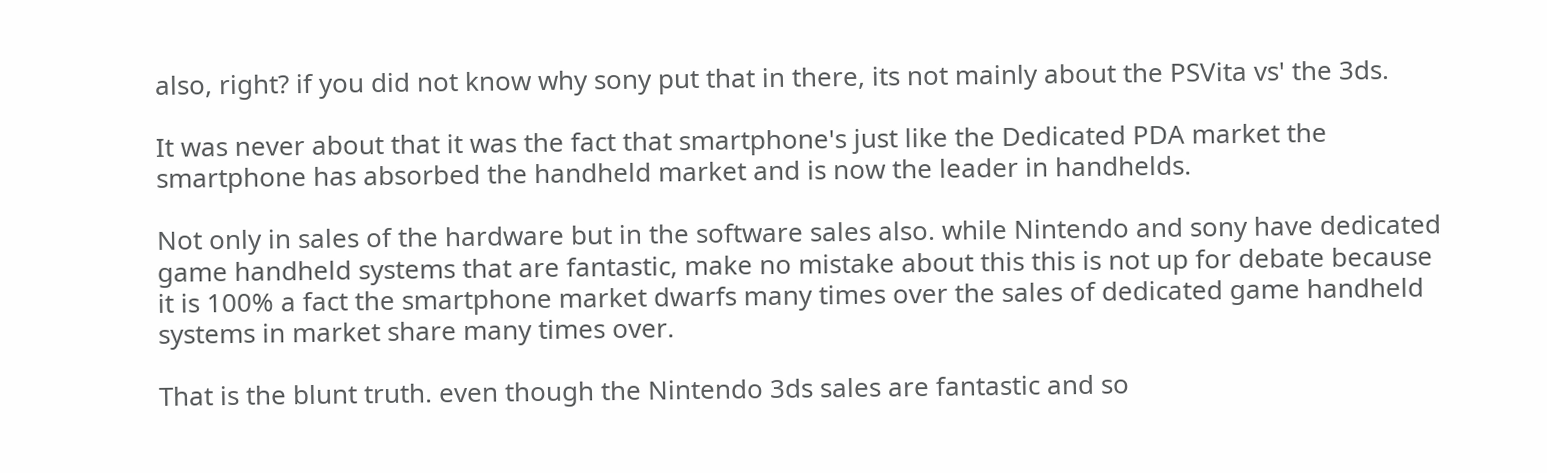also, right? if you did not know why sony put that in there, its not mainly about the PSVita vs' the 3ds.

It was never about that it was the fact that smartphone's just like the Dedicated PDA market the smartphone has absorbed the handheld market and is now the leader in handhelds.

Not only in sales of the hardware but in the software sales also. while Nintendo and sony have dedicated game handheld systems that are fantastic, make no mistake about this this is not up for debate because it is 100% a fact the smartphone market dwarfs many times over the sales of dedicated game handheld systems in market share many times over.

That is the blunt truth. even though the Nintendo 3ds sales are fantastic and so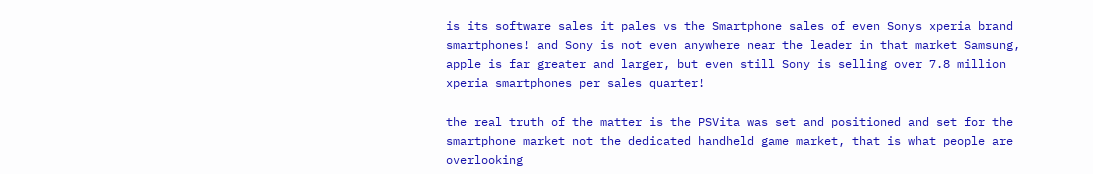is its software sales it pales vs the Smartphone sales of even Sonys xperia brand smartphones! and Sony is not even anywhere near the leader in that market Samsung, apple is far greater and larger, but even still Sony is selling over 7.8 million xperia smartphones per sales quarter!

the real truth of the matter is the PSVita was set and positioned and set for the smartphone market not the dedicated handheld game market, that is what people are overlooking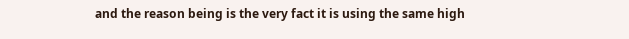and the reason being is the very fact it is using the same high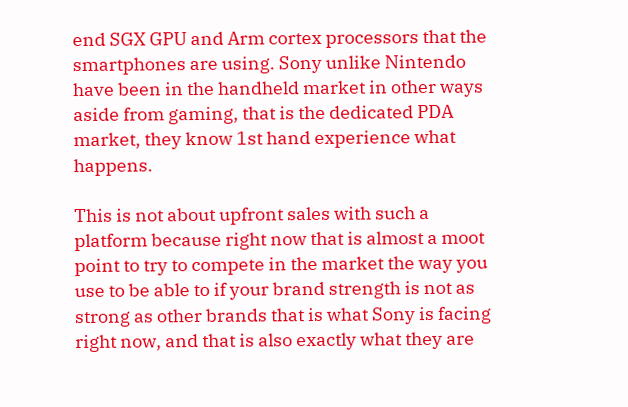end SGX GPU and Arm cortex processors that the smartphones are using. Sony unlike Nintendo have been in the handheld market in other ways aside from gaming, that is the dedicated PDA market, they know 1st hand experience what happens.

This is not about upfront sales with such a platform because right now that is almost a moot point to try to compete in the market the way you use to be able to if your brand strength is not as strong as other brands that is what Sony is facing right now, and that is also exactly what they are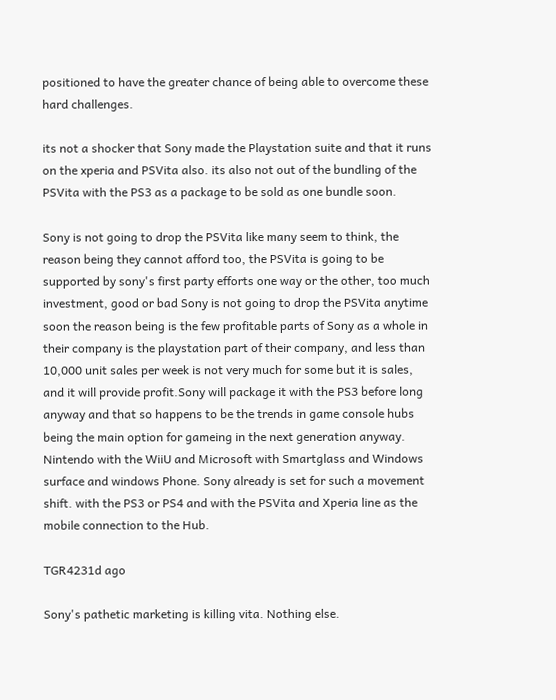positioned to have the greater chance of being able to overcome these hard challenges.

its not a shocker that Sony made the Playstation suite and that it runs on the xperia and PSVita also. its also not out of the bundling of the PSVita with the PS3 as a package to be sold as one bundle soon.

Sony is not going to drop the PSVita like many seem to think, the reason being they cannot afford too, the PSVita is going to be supported by sony's first party efforts one way or the other, too much investment, good or bad Sony is not going to drop the PSVita anytime soon the reason being is the few profitable parts of Sony as a whole in their company is the playstation part of their company, and less than 10,000 unit sales per week is not very much for some but it is sales, and it will provide profit.Sony will package it with the PS3 before long anyway and that so happens to be the trends in game console hubs being the main option for gameing in the next generation anyway. Nintendo with the WiiU and Microsoft with Smartglass and Windows surface and windows Phone. Sony already is set for such a movement shift. with the PS3 or PS4 and with the PSVita and Xperia line as the mobile connection to the Hub.

TGR4231d ago

Sony's pathetic marketing is killing vita. Nothing else.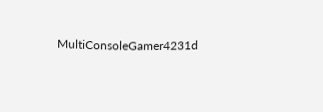MultiConsoleGamer4231d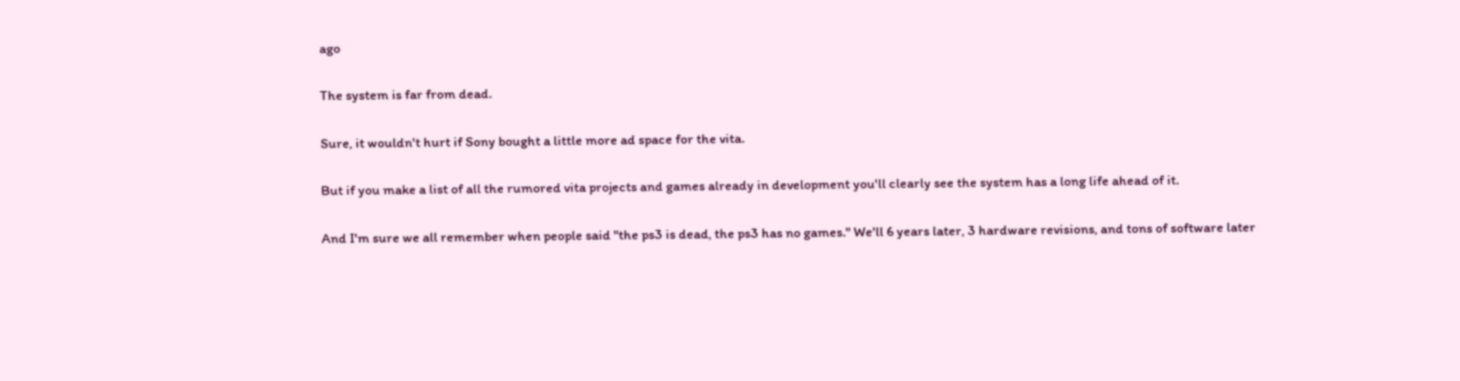ago

The system is far from dead.

Sure, it wouldn't hurt if Sony bought a little more ad space for the vita.

But if you make a list of all the rumored vita projects and games already in development you'll clearly see the system has a long life ahead of it.

And I'm sure we all remember when people said "the ps3 is dead, the ps3 has no games." We'll 6 years later, 3 hardware revisions, and tons of software later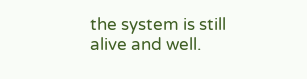the system is still alive and well.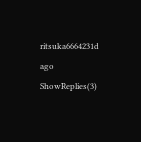ritsuka6664231d ago ShowReplies(3)